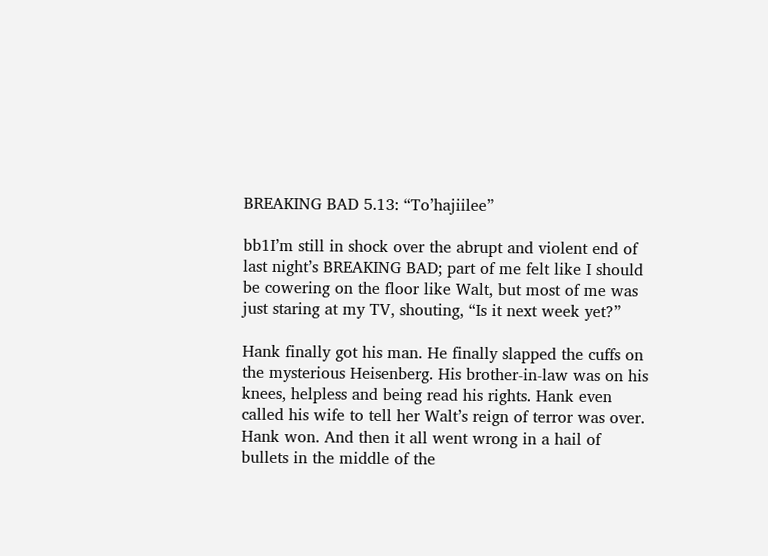BREAKING BAD 5.13: “To’hajiilee”

bb1I’m still in shock over the abrupt and violent end of last night’s BREAKING BAD; part of me felt like I should be cowering on the floor like Walt, but most of me was just staring at my TV, shouting, “Is it next week yet?”

Hank finally got his man. He finally slapped the cuffs on the mysterious Heisenberg. His brother-in-law was on his knees, helpless and being read his rights. Hank even called his wife to tell her Walt’s reign of terror was over. Hank won. And then it all went wrong in a hail of bullets in the middle of the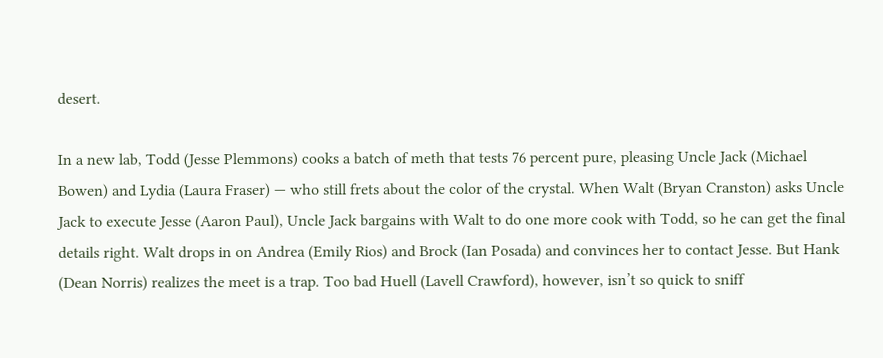desert.

In a new lab, Todd (Jesse Plemmons) cooks a batch of meth that tests 76 percent pure, pleasing Uncle Jack (Michael Bowen) and Lydia (Laura Fraser) — who still frets about the color of the crystal. When Walt (Bryan Cranston) asks Uncle Jack to execute Jesse (Aaron Paul), Uncle Jack bargains with Walt to do one more cook with Todd, so he can get the final details right. Walt drops in on Andrea (Emily Rios) and Brock (Ian Posada) and convinces her to contact Jesse. But Hank (Dean Norris) realizes the meet is a trap. Too bad Huell (Lavell Crawford), however, isn’t so quick to sniff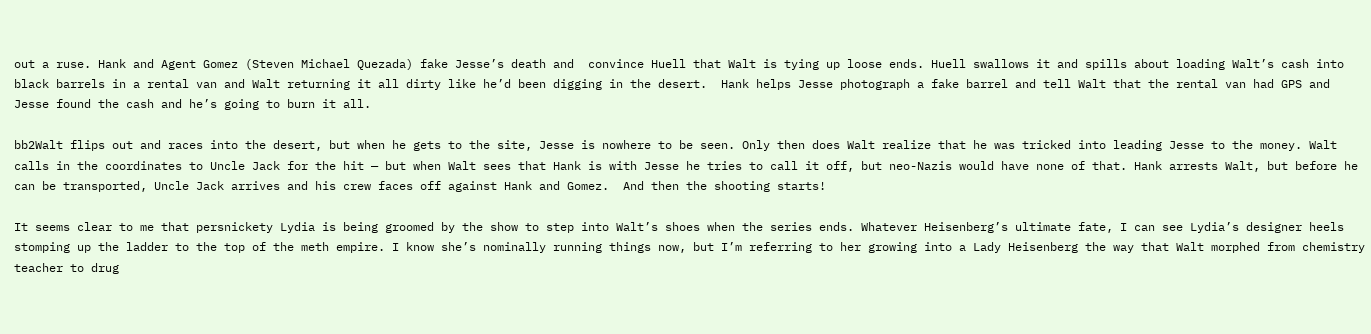out a ruse. Hank and Agent Gomez (Steven Michael Quezada) fake Jesse’s death and  convince Huell that Walt is tying up loose ends. Huell swallows it and spills about loading Walt’s cash into black barrels in a rental van and Walt returning it all dirty like he’d been digging in the desert.  Hank helps Jesse photograph a fake barrel and tell Walt that the rental van had GPS and Jesse found the cash and he’s going to burn it all.

bb2Walt flips out and races into the desert, but when he gets to the site, Jesse is nowhere to be seen. Only then does Walt realize that he was tricked into leading Jesse to the money. Walt calls in the coordinates to Uncle Jack for the hit — but when Walt sees that Hank is with Jesse he tries to call it off, but neo-Nazis would have none of that. Hank arrests Walt, but before he can be transported, Uncle Jack arrives and his crew faces off against Hank and Gomez.  And then the shooting starts!

It seems clear to me that persnickety Lydia is being groomed by the show to step into Walt’s shoes when the series ends. Whatever Heisenberg’s ultimate fate, I can see Lydia’s designer heels stomping up the ladder to the top of the meth empire. I know she’s nominally running things now, but I’m referring to her growing into a Lady Heisenberg the way that Walt morphed from chemistry teacher to drug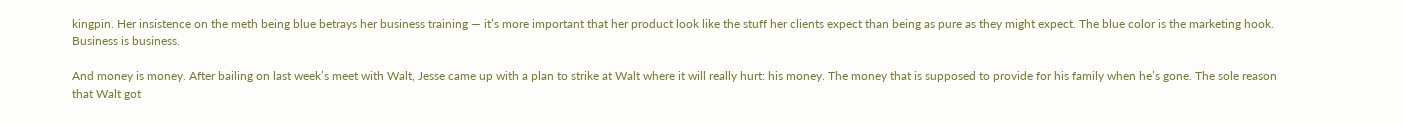kingpin. Her insistence on the meth being blue betrays her business training — it’s more important that her product look like the stuff her clients expect than being as pure as they might expect. The blue color is the marketing hook. Business is business.

And money is money. After bailing on last week’s meet with Walt, Jesse came up with a plan to strike at Walt where it will really hurt: his money. The money that is supposed to provide for his family when he’s gone. The sole reason that Walt got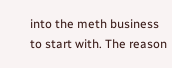into the meth business to start with. The reason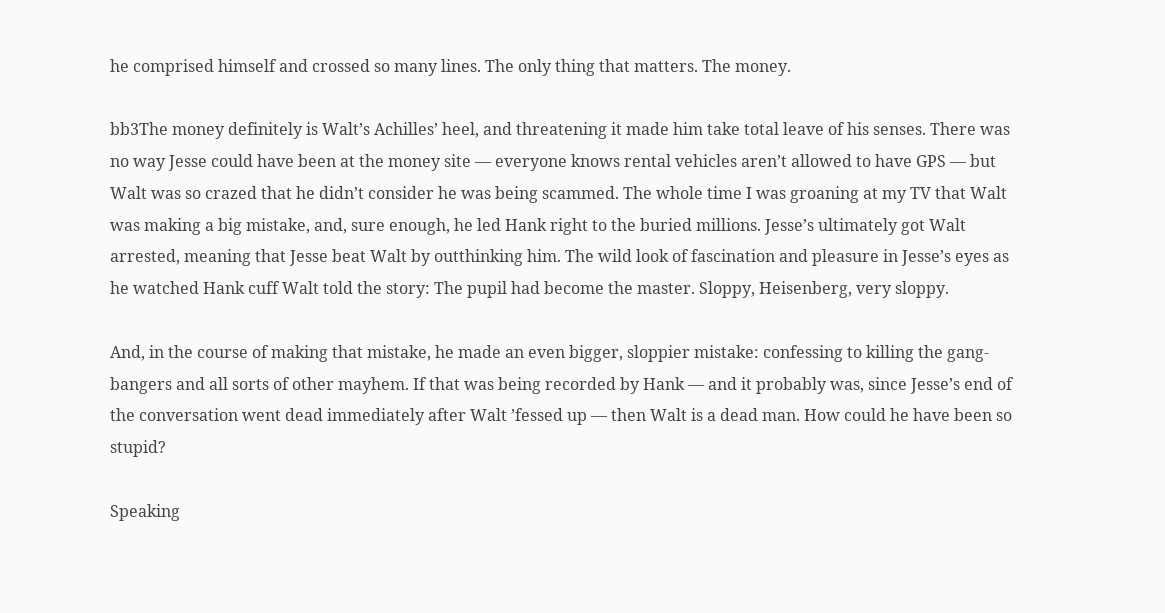he comprised himself and crossed so many lines. The only thing that matters. The money.

bb3The money definitely is Walt’s Achilles’ heel, and threatening it made him take total leave of his senses. There was no way Jesse could have been at the money site — everyone knows rental vehicles aren’t allowed to have GPS — but Walt was so crazed that he didn’t consider he was being scammed. The whole time I was groaning at my TV that Walt was making a big mistake, and, sure enough, he led Hank right to the buried millions. Jesse’s ultimately got Walt arrested, meaning that Jesse beat Walt by outthinking him. The wild look of fascination and pleasure in Jesse’s eyes as he watched Hank cuff Walt told the story: The pupil had become the master. Sloppy, Heisenberg, very sloppy.

And, in the course of making that mistake, he made an even bigger, sloppier mistake: confessing to killing the gang-bangers and all sorts of other mayhem. If that was being recorded by Hank — and it probably was, since Jesse’s end of the conversation went dead immediately after Walt ’fessed up — then Walt is a dead man. How could he have been so stupid?

Speaking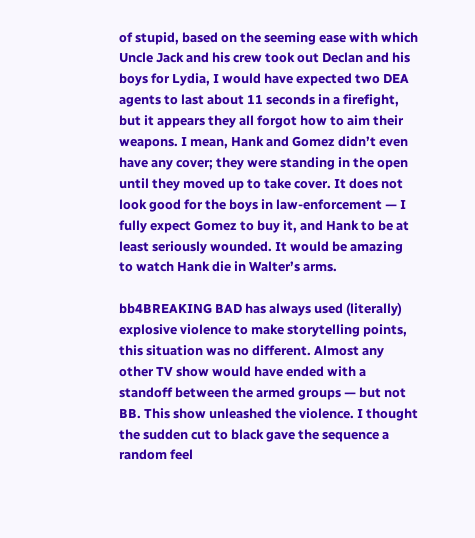of stupid, based on the seeming ease with which Uncle Jack and his crew took out Declan and his boys for Lydia, I would have expected two DEA agents to last about 11 seconds in a firefight, but it appears they all forgot how to aim their weapons. I mean, Hank and Gomez didn’t even have any cover; they were standing in the open until they moved up to take cover. It does not look good for the boys in law-enforcement — I fully expect Gomez to buy it, and Hank to be at least seriously wounded. It would be amazing to watch Hank die in Walter’s arms.

bb4BREAKING BAD has always used (literally) explosive violence to make storytelling points, this situation was no different. Almost any other TV show would have ended with a standoff between the armed groups — but not BB. This show unleashed the violence. I thought the sudden cut to black gave the sequence a random feel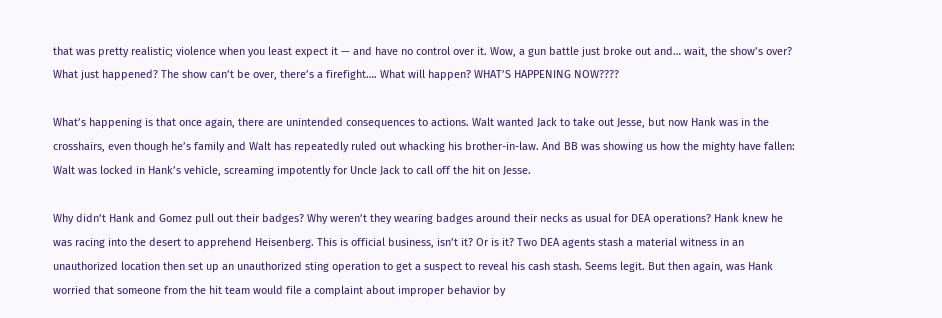that was pretty realistic; violence when you least expect it — and have no control over it. Wow, a gun battle just broke out and… wait, the show’s over? What just happened? The show can’t be over, there’s a firefight…. What will happen? WHAT’S HAPPENING NOW????

What’s happening is that once again, there are unintended consequences to actions. Walt wanted Jack to take out Jesse, but now Hank was in the crosshairs, even though he’s family and Walt has repeatedly ruled out whacking his brother-in-law. And BB was showing us how the mighty have fallen: Walt was locked in Hank’s vehicle, screaming impotently for Uncle Jack to call off the hit on Jesse.

Why didn’t Hank and Gomez pull out their badges? Why weren’t they wearing badges around their necks as usual for DEA operations? Hank knew he was racing into the desert to apprehend Heisenberg. This is official business, isn’t it? Or is it? Two DEA agents stash a material witness in an unauthorized location then set up an unauthorized sting operation to get a suspect to reveal his cash stash. Seems legit. But then again, was Hank worried that someone from the hit team would file a complaint about improper behavior by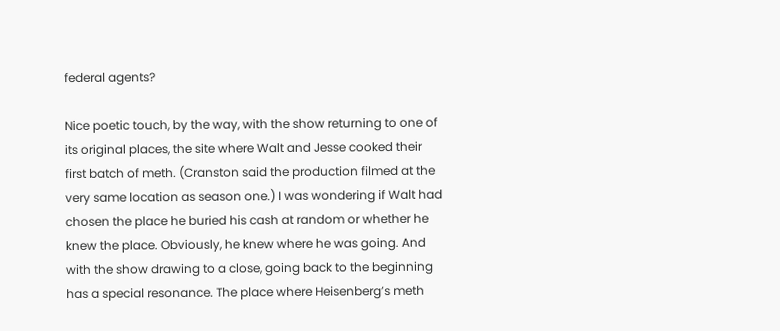federal agents?

Nice poetic touch, by the way, with the show returning to one of its original places, the site where Walt and Jesse cooked their first batch of meth. (Cranston said the production filmed at the very same location as season one.) I was wondering if Walt had chosen the place he buried his cash at random or whether he knew the place. Obviously, he knew where he was going. And with the show drawing to a close, going back to the beginning has a special resonance. The place where Heisenberg’s meth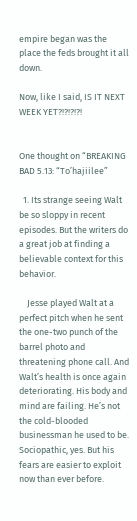empire began was the place the feds brought it all down.

Now, like I said, IS IT NEXT WEEK YET?!?!?!?!


One thought on “BREAKING BAD 5.13: “To’hajiilee”

  1. Its strange seeing Walt be so sloppy in recent episodes. But the writers do a great job at finding a believable context for this behavior.

    Jesse played Walt at a perfect pitch when he sent the one-two punch of the barrel photo and threatening phone call. And Walt’s health is once again deteriorating. His body and mind are failing. He’s not the cold-blooded businessman he used to be. Sociopathic, yes. But his fears are easier to exploit now than ever before.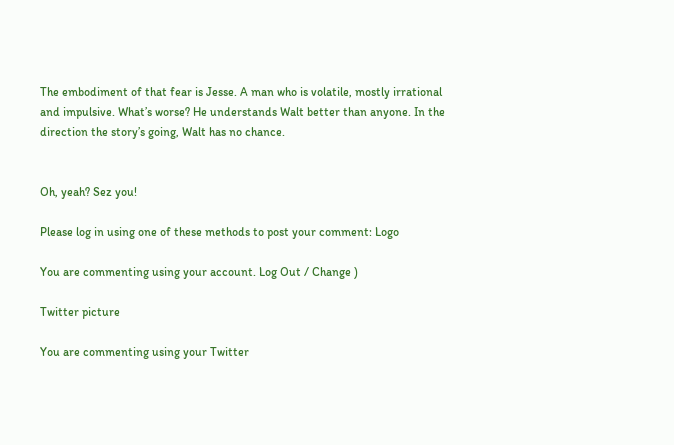The embodiment of that fear is Jesse. A man who is volatile, mostly irrational and impulsive. What’s worse? He understands Walt better than anyone. In the direction the story’s going, Walt has no chance.


Oh, yeah? Sez you!

Please log in using one of these methods to post your comment: Logo

You are commenting using your account. Log Out / Change )

Twitter picture

You are commenting using your Twitter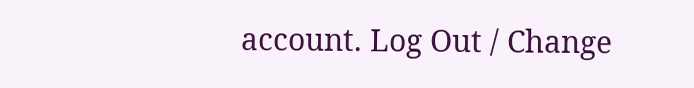account. Log Out / Change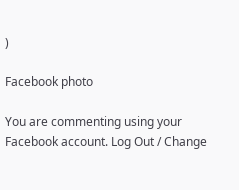)

Facebook photo

You are commenting using your Facebook account. Log Out / Change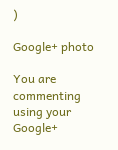)

Google+ photo

You are commenting using your Google+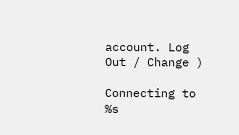account. Log Out / Change )

Connecting to %s